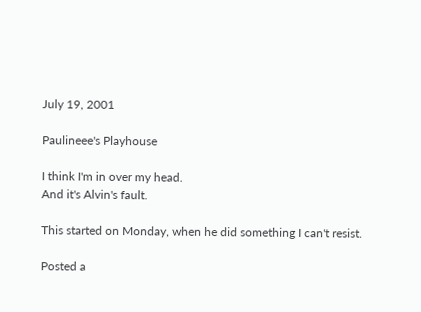July 19, 2001

Paulineee's Playhouse

I think I'm in over my head.
And it's Alvin's fault.

This started on Monday, when he did something I can't resist.

Posted a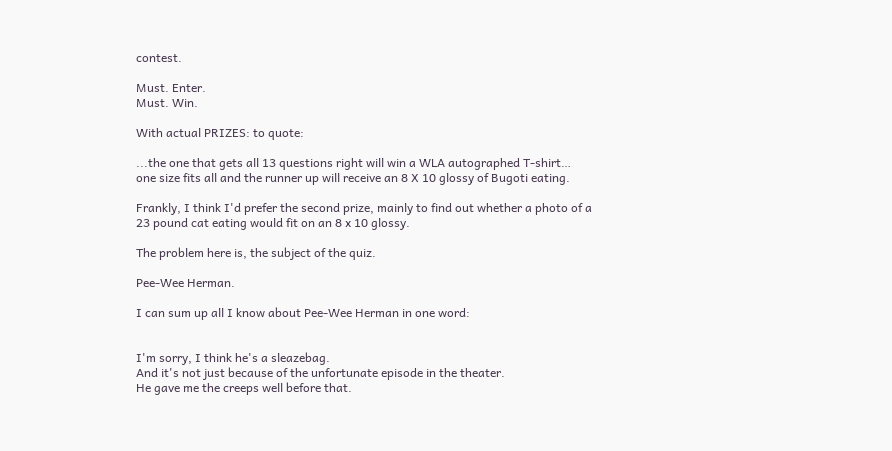contest.

Must. Enter.
Must. Win.

With actual PRIZES: to quote:

...the one that gets all 13 questions right will win a WLA autographed T-shirt… one size fits all and the runner up will receive an 8 X 10 glossy of Bugoti eating.

Frankly, I think I'd prefer the second prize, mainly to find out whether a photo of a 23 pound cat eating would fit on an 8 x 10 glossy.

The problem here is, the subject of the quiz.

Pee-Wee Herman.

I can sum up all I know about Pee-Wee Herman in one word:


I'm sorry, I think he's a sleazebag.
And it's not just because of the unfortunate episode in the theater.
He gave me the creeps well before that.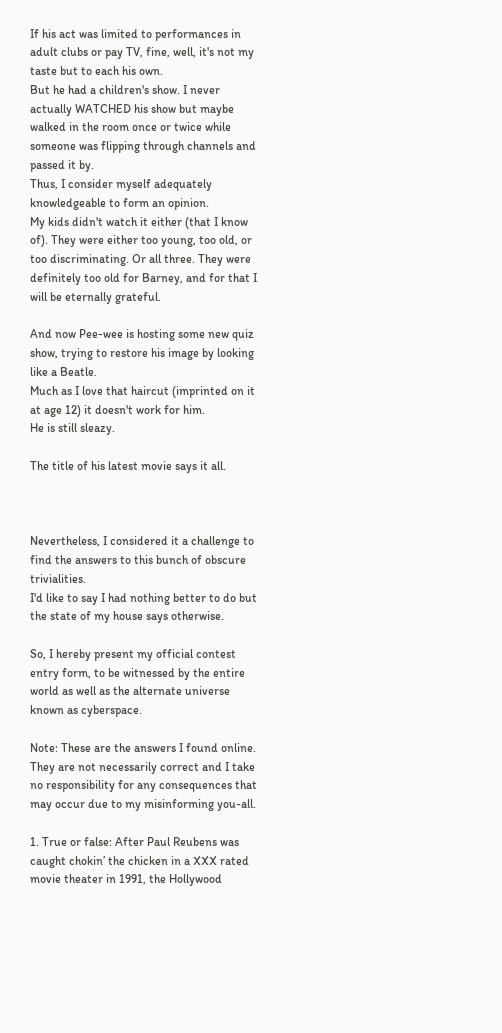If his act was limited to performances in adult clubs or pay TV, fine, well, it's not my taste but to each his own.
But he had a children's show. I never actually WATCHED his show but maybe walked in the room once or twice while someone was flipping through channels and passed it by.
Thus, I consider myself adequately knowledgeable to form an opinion.
My kids didn't watch it either (that I know of). They were either too young, too old, or too discriminating. Or all three. They were definitely too old for Barney, and for that I will be eternally grateful.

And now Pee-wee is hosting some new quiz show, trying to restore his image by looking like a Beatle.
Much as I love that haircut (imprinted on it at age 12) it doesn't work for him.
He is still sleazy.

The title of his latest movie says it all.



Nevertheless, I considered it a challenge to find the answers to this bunch of obscure trivialities.
I'd like to say I had nothing better to do but the state of my house says otherwise.

So, I hereby present my official contest entry form, to be witnessed by the entire world as well as the alternate universe known as cyberspace.

Note: These are the answers I found online. They are not necessarily correct and I take no responsibility for any consequences that may occur due to my misinforming you-all.

1. True or false: After Paul Reubens was caught chokin’ the chicken in a XXX rated movie theater in 1991, the Hollywood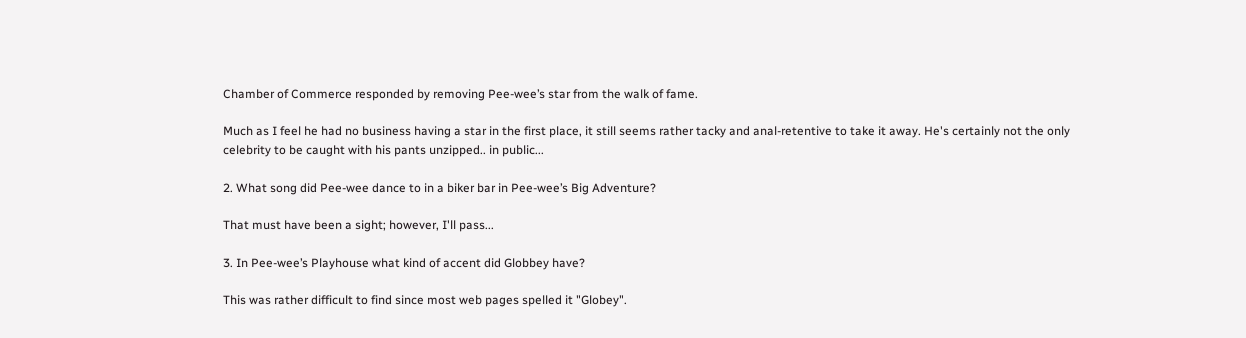Chamber of Commerce responded by removing Pee-wee’s star from the walk of fame.

Much as I feel he had no business having a star in the first place, it still seems rather tacky and anal-retentive to take it away. He's certainly not the only celebrity to be caught with his pants unzipped.. in public...

2. What song did Pee-wee dance to in a biker bar in Pee-wee’s Big Adventure?

That must have been a sight; however, I'll pass...

3. In Pee-wee’s Playhouse what kind of accent did Globbey have?

This was rather difficult to find since most web pages spelled it "Globey".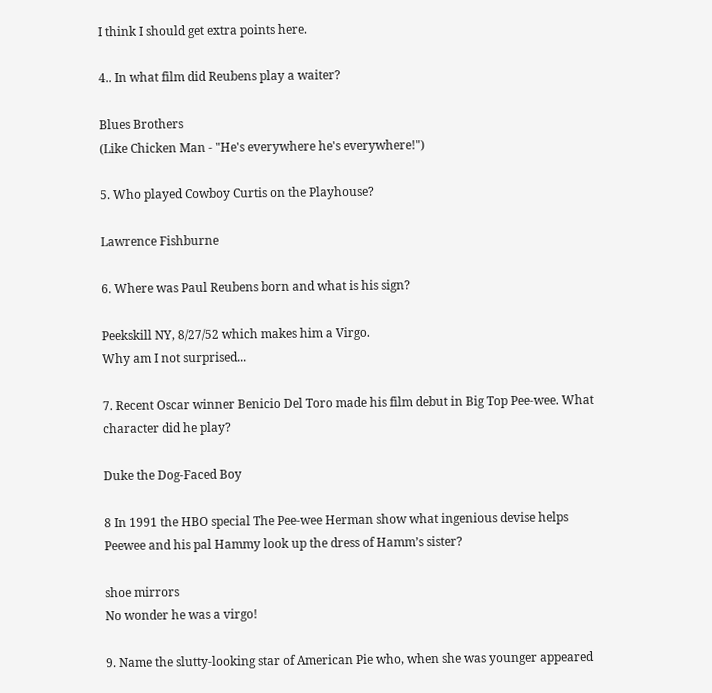I think I should get extra points here.

4.. In what film did Reubens play a waiter?

Blues Brothers
(Like Chicken Man - "He's everywhere he's everywhere!")

5. Who played Cowboy Curtis on the Playhouse?

Lawrence Fishburne

6. Where was Paul Reubens born and what is his sign?

Peekskill NY, 8/27/52 which makes him a Virgo.
Why am I not surprised...

7. Recent Oscar winner Benicio Del Toro made his film debut in Big Top Pee-wee. What character did he play?

Duke the Dog-Faced Boy

8 In 1991 the HBO special The Pee-wee Herman show what ingenious devise helps Peewee and his pal Hammy look up the dress of Hamm’s sister?

shoe mirrors
No wonder he was a virgo!

9. Name the slutty-looking star of American Pie who, when she was younger appeared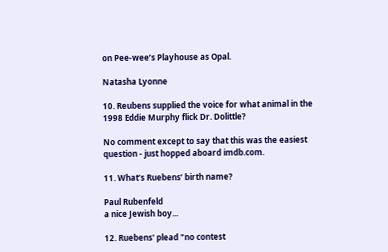on Pee-wee’s Playhouse as Opal.

Natasha Lyonne

10. Reubens supplied the voice for what animal in the 1998 Eddie Murphy flick Dr. Dolittle?

No comment except to say that this was the easiest question - just hopped aboard imdb.com.

11. What’s Ruebens’ birth name?

Paul Rubenfeld
a nice Jewish boy...

12. Ruebens' plead "no contest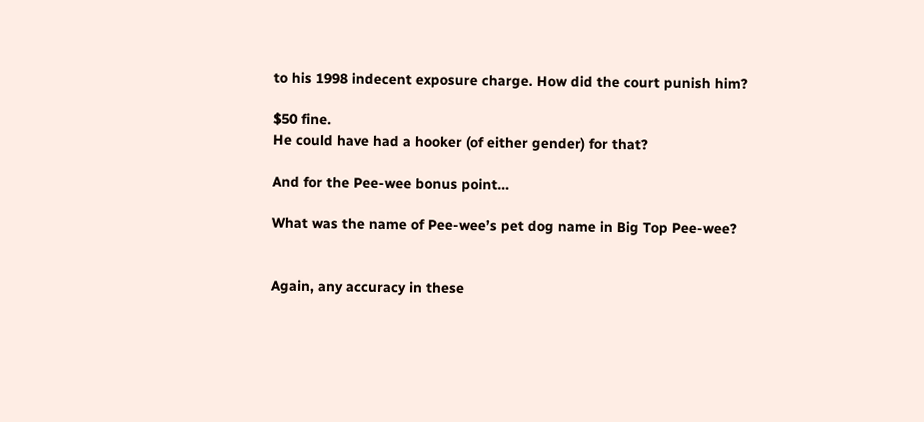to his 1998 indecent exposure charge. How did the court punish him?

$50 fine.
He could have had a hooker (of either gender) for that?

And for the Pee-wee bonus point…

What was the name of Pee-wee’s pet dog name in Big Top Pee-wee?


Again, any accuracy in these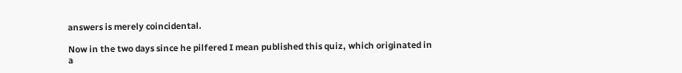answers is merely coincidental.

Now in the two days since he pilfered I mean published this quiz, which originated in a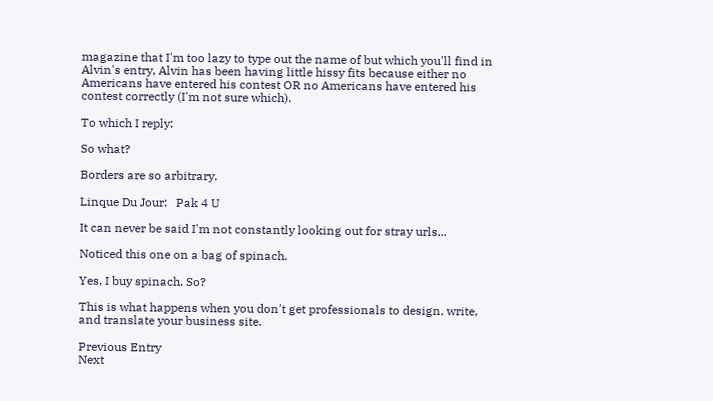magazine that I'm too lazy to type out the name of but which you'll find in Alvin's entry, Alvin has been having little hissy fits because either no Americans have entered his contest OR no Americans have entered his contest correctly (I'm not sure which).

To which I reply:

So what?

Borders are so arbitrary.

Linque Du Jour:   Pak 4 U

It can never be said I'm not constantly looking out for stray urls...

Noticed this one on a bag of spinach.

Yes, I buy spinach. So?

This is what happens when you don't get professionals to design, write, and translate your business site.

Previous Entry
Next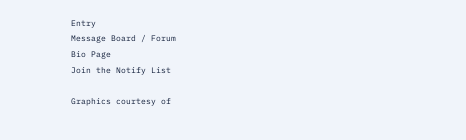Entry
Message Board / Forum
Bio Page
Join the Notify List

Graphics courtesy of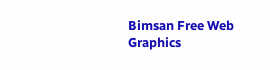Bimsan Free Web Graphics